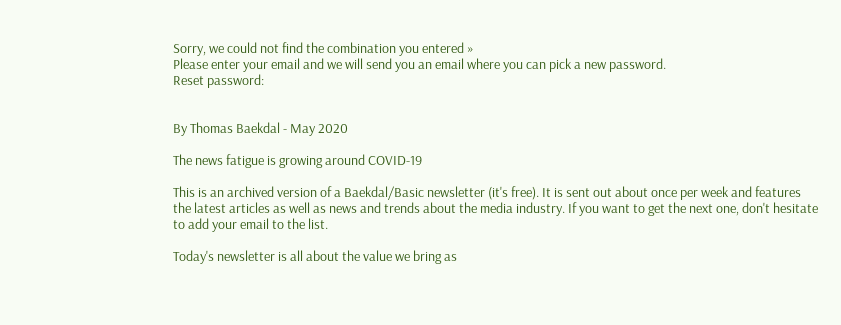Sorry, we could not find the combination you entered »
Please enter your email and we will send you an email where you can pick a new password.
Reset password:


By Thomas Baekdal - May 2020

The news fatigue is growing around COVID-19

This is an archived version of a Baekdal/Basic newsletter (it's free). It is sent out about once per week and features the latest articles as well as news and trends about the media industry. If you want to get the next one, don't hesitate to add your email to the list.

Today's newsletter is all about the value we bring as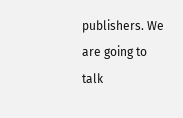publishers. We are going to talk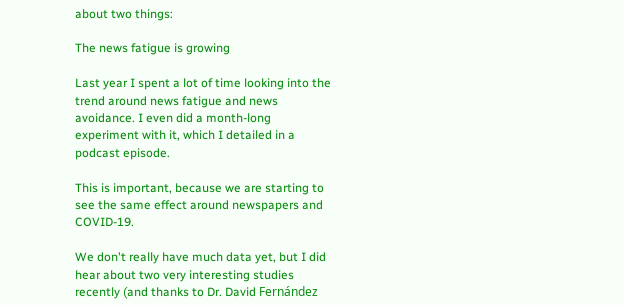about two things:

The news fatigue is growing

Last year I spent a lot of time looking into the trend around news fatigue and news avoidance. I even did a month-long experiment with it, which I detailed in a podcast episode.

This is important, because we are starting to see the same effect around newspapers and COVID-19.

We don't really have much data yet, but I did hear about two very interesting studies recently (and thanks to Dr. David Fernández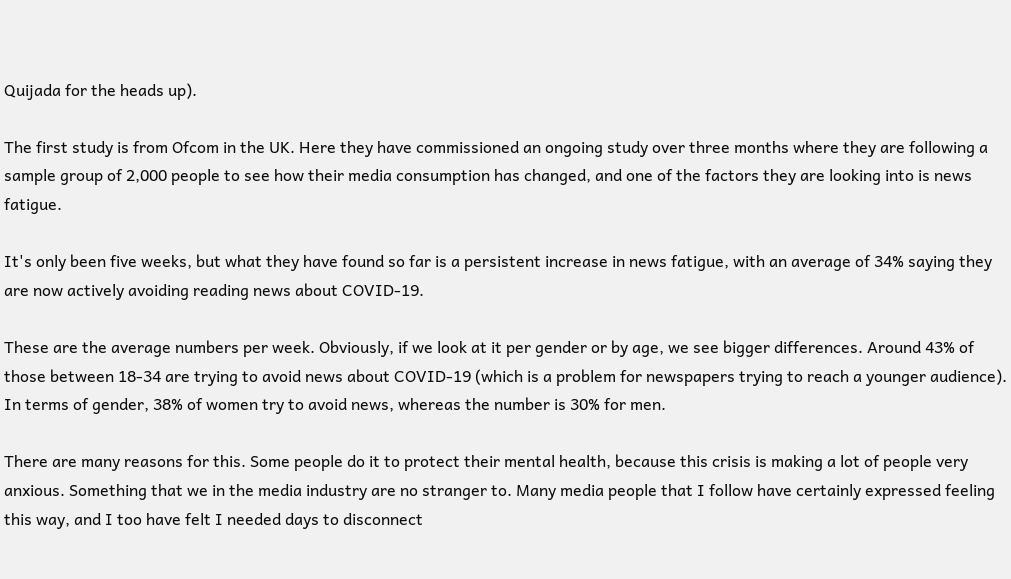Quijada for the heads up).

The first study is from Ofcom in the UK. Here they have commissioned an ongoing study over three months where they are following a sample group of 2,000 people to see how their media consumption has changed, and one of the factors they are looking into is news fatigue.

It's only been five weeks, but what they have found so far is a persistent increase in news fatigue, with an average of 34% saying they are now actively avoiding reading news about COVID-19.

These are the average numbers per week. Obviously, if we look at it per gender or by age, we see bigger differences. Around 43% of those between 18-34 are trying to avoid news about COVID-19 (which is a problem for newspapers trying to reach a younger audience). In terms of gender, 38% of women try to avoid news, whereas the number is 30% for men.

There are many reasons for this. Some people do it to protect their mental health, because this crisis is making a lot of people very anxious. Something that we in the media industry are no stranger to. Many media people that I follow have certainly expressed feeling this way, and I too have felt I needed days to disconnect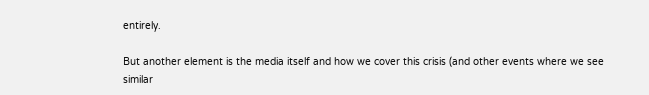entirely.

But another element is the media itself and how we cover this crisis (and other events where we see similar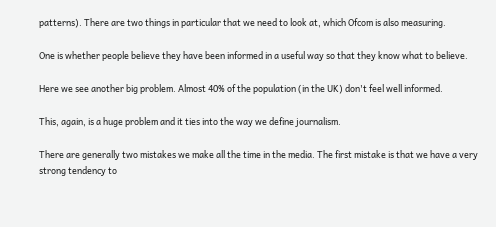patterns). There are two things in particular that we need to look at, which Ofcom is also measuring.

One is whether people believe they have been informed in a useful way so that they know what to believe.

Here we see another big problem. Almost 40% of the population (in the UK) don't feel well informed.

This, again, is a huge problem and it ties into the way we define journalism.

There are generally two mistakes we make all the time in the media. The first mistake is that we have a very strong tendency to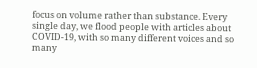focus on volume rather than substance. Every single day, we flood people with articles about COVID-19, with so many different voices and so many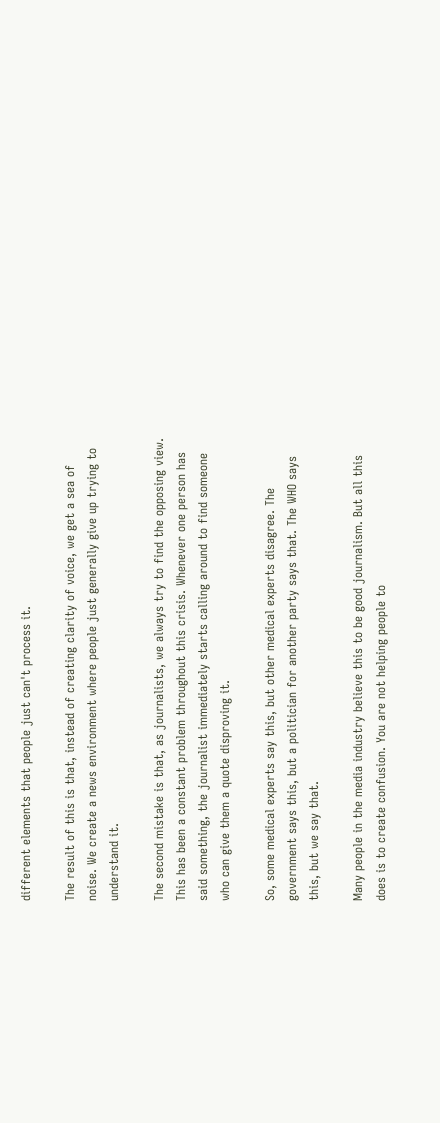different elements that people just can't process it.

The result of this is that, instead of creating clarity of voice, we get a sea of noise. We create a news environment where people just generally give up trying to understand it.

The second mistake is that, as journalists, we always try to find the opposing view. This has been a constant problem throughout this crisis. Whenever one person has said something, the journalist immediately starts calling around to find someone who can give them a quote disproving it.

So, some medical experts say this, but other medical experts disagree. The government says this, but a politician for another party says that. The WHO says this, but we say that.

Many people in the media industry believe this to be good journalism. But all this does is to create confusion. You are not helping people to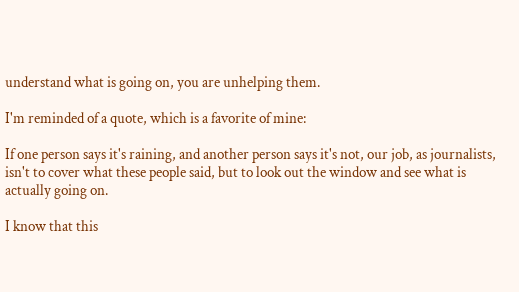understand what is going on, you are unhelping them.

I'm reminded of a quote, which is a favorite of mine:

If one person says it's raining, and another person says it's not, our job, as journalists, isn't to cover what these people said, but to look out the window and see what is actually going on.

I know that this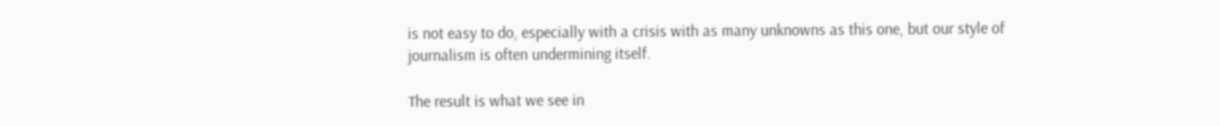is not easy to do, especially with a crisis with as many unknowns as this one, but our style of journalism is often undermining itself.

The result is what we see in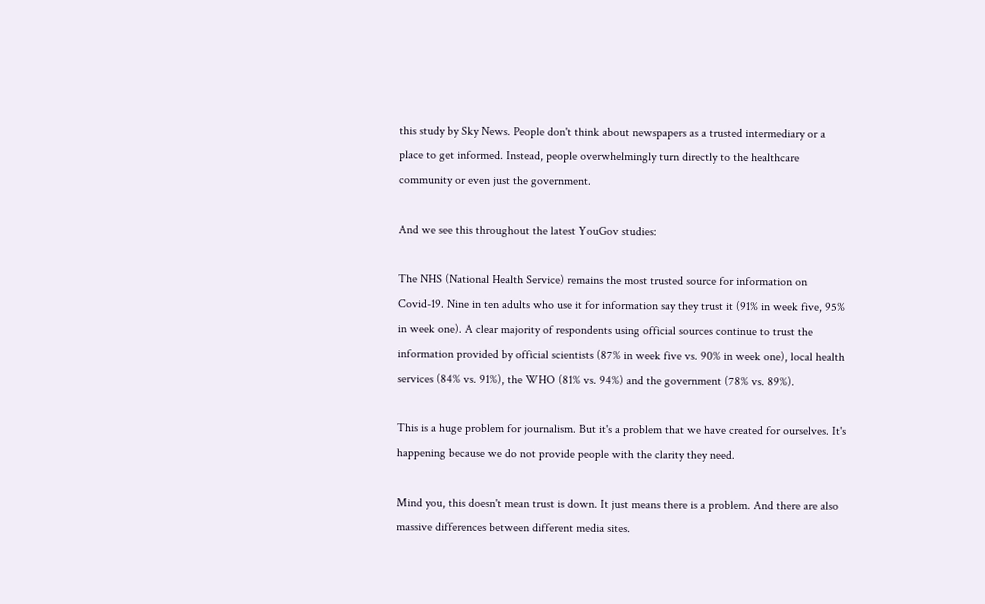this study by Sky News. People don't think about newspapers as a trusted intermediary or a place to get informed. Instead, people overwhelmingly turn directly to the healthcare community or even just the government.

And we see this throughout the latest YouGov studies:

The NHS (National Health Service) remains the most trusted source for information on Covid-19. Nine in ten adults who use it for information say they trust it (91% in week five, 95% in week one). A clear majority of respondents using official sources continue to trust the information provided by official scientists (87% in week five vs. 90% in week one), local health services (84% vs. 91%), the WHO (81% vs. 94%) and the government (78% vs. 89%).

This is a huge problem for journalism. But it's a problem that we have created for ourselves. It's happening because we do not provide people with the clarity they need.

Mind you, this doesn't mean trust is down. It just means there is a problem. And there are also massive differences between different media sites.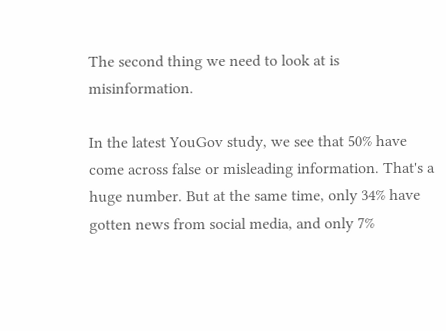The second thing we need to look at is misinformation.

In the latest YouGov study, we see that 50% have come across false or misleading information. That's a huge number. But at the same time, only 34% have gotten news from social media, and only 7%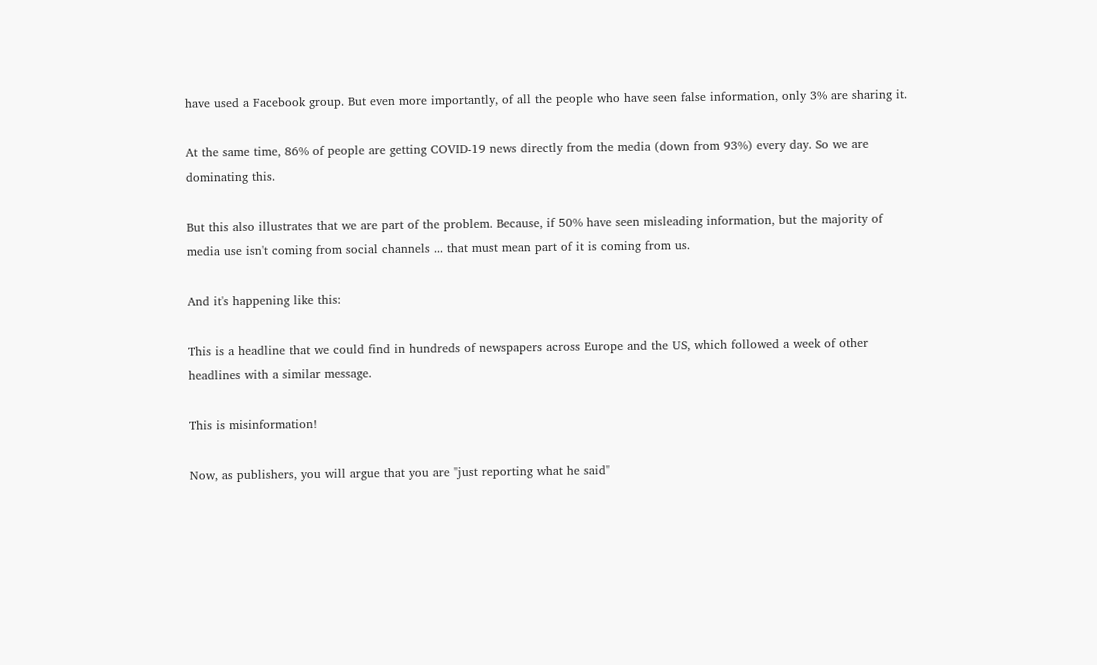have used a Facebook group. But even more importantly, of all the people who have seen false information, only 3% are sharing it.

At the same time, 86% of people are getting COVID-19 news directly from the media (down from 93%) every day. So we are dominating this.

But this also illustrates that we are part of the problem. Because, if 50% have seen misleading information, but the majority of media use isn't coming from social channels ... that must mean part of it is coming from us.

And it's happening like this:

This is a headline that we could find in hundreds of newspapers across Europe and the US, which followed a week of other headlines with a similar message.

This is misinformation!

Now, as publishers, you will argue that you are "just reporting what he said"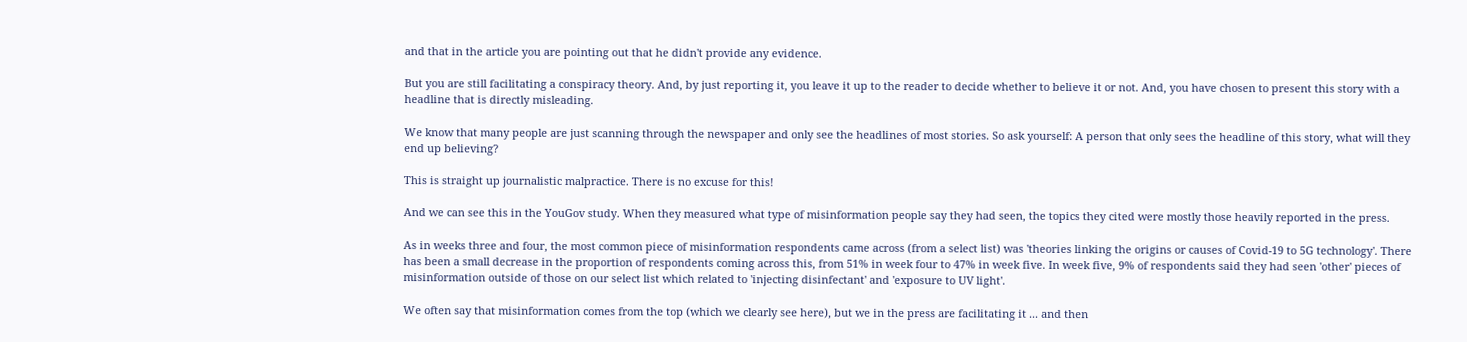and that in the article you are pointing out that he didn't provide any evidence.

But you are still facilitating a conspiracy theory. And, by just reporting it, you leave it up to the reader to decide whether to believe it or not. And, you have chosen to present this story with a headline that is directly misleading.

We know that many people are just scanning through the newspaper and only see the headlines of most stories. So ask yourself: A person that only sees the headline of this story, what will they end up believing?

This is straight up journalistic malpractice. There is no excuse for this!

And we can see this in the YouGov study. When they measured what type of misinformation people say they had seen, the topics they cited were mostly those heavily reported in the press.

As in weeks three and four, the most common piece of misinformation respondents came across (from a select list) was 'theories linking the origins or causes of Covid-19 to 5G technology'. There has been a small decrease in the proportion of respondents coming across this, from 51% in week four to 47% in week five. In week five, 9% of respondents said they had seen 'other' pieces of misinformation outside of those on our select list which related to 'injecting disinfectant' and 'exposure to UV light'.

We often say that misinformation comes from the top (which we clearly see here), but we in the press are facilitating it ... and then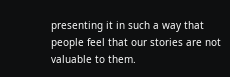presenting it in such a way that people feel that our stories are not valuable to them.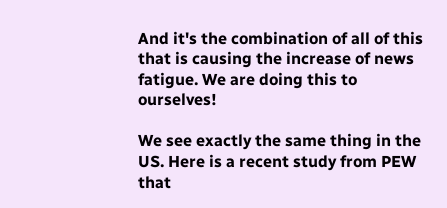And it's the combination of all of this that is causing the increase of news fatigue. We are doing this to ourselves!

We see exactly the same thing in the US. Here is a recent study from PEW that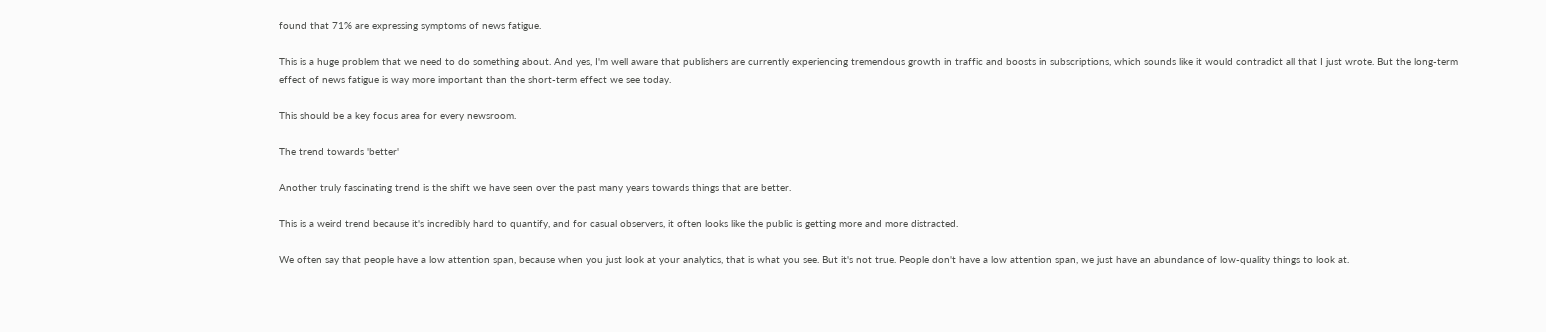found that 71% are expressing symptoms of news fatigue.

This is a huge problem that we need to do something about. And yes, I'm well aware that publishers are currently experiencing tremendous growth in traffic and boosts in subscriptions, which sounds like it would contradict all that I just wrote. But the long-term effect of news fatigue is way more important than the short-term effect we see today.

This should be a key focus area for every newsroom.

The trend towards 'better'

Another truly fascinating trend is the shift we have seen over the past many years towards things that are better.

This is a weird trend because it's incredibly hard to quantify, and for casual observers, it often looks like the public is getting more and more distracted.

We often say that people have a low attention span, because when you just look at your analytics, that is what you see. But it's not true. People don't have a low attention span, we just have an abundance of low-quality things to look at.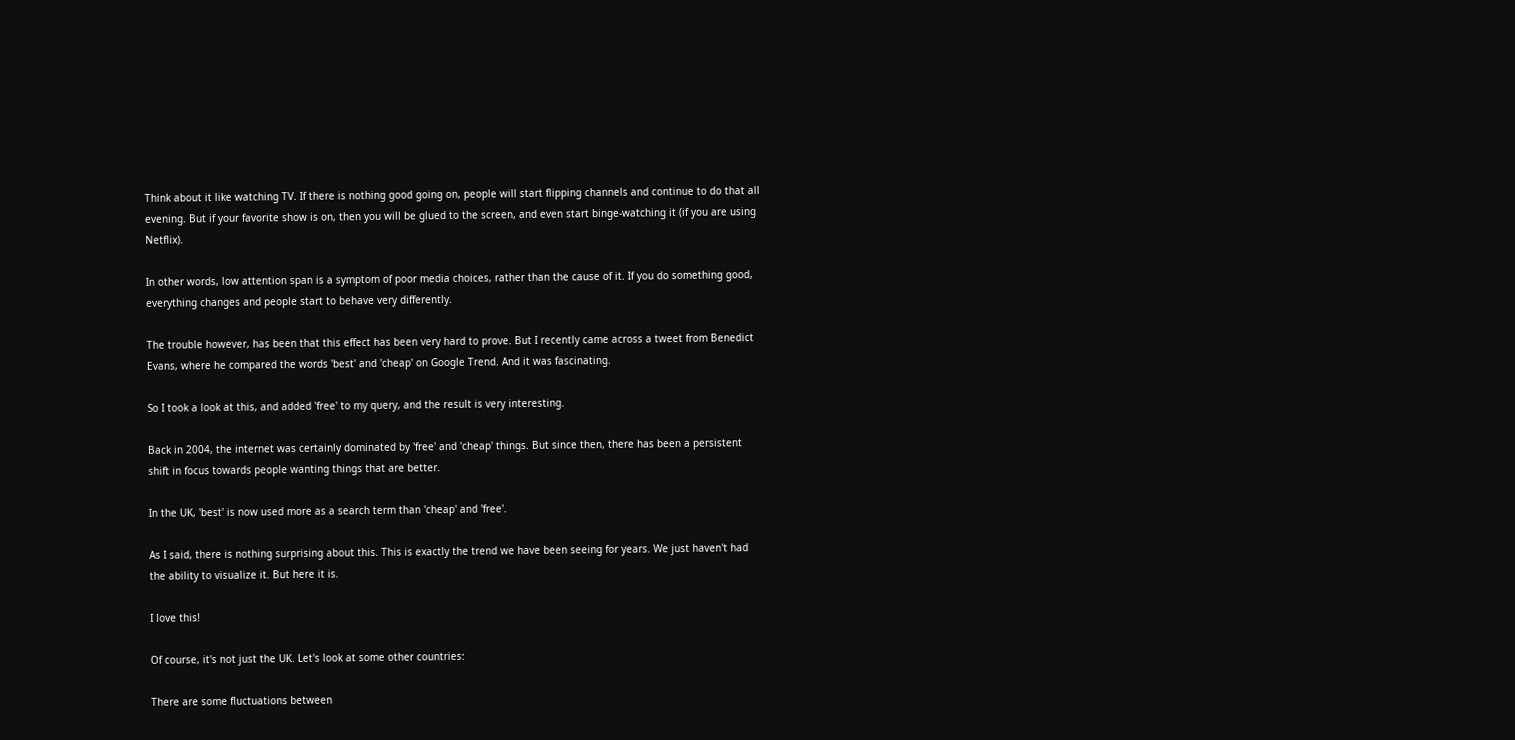Think about it like watching TV. If there is nothing good going on, people will start flipping channels and continue to do that all evening. But if your favorite show is on, then you will be glued to the screen, and even start binge-watching it (if you are using Netflix).

In other words, low attention span is a symptom of poor media choices, rather than the cause of it. If you do something good, everything changes and people start to behave very differently.

The trouble however, has been that this effect has been very hard to prove. But I recently came across a tweet from Benedict Evans, where he compared the words 'best' and 'cheap' on Google Trend. And it was fascinating.

So I took a look at this, and added 'free' to my query, and the result is very interesting.

Back in 2004, the internet was certainly dominated by 'free' and 'cheap' things. But since then, there has been a persistent shift in focus towards people wanting things that are better.

In the UK, 'best' is now used more as a search term than 'cheap' and 'free'.

As I said, there is nothing surprising about this. This is exactly the trend we have been seeing for years. We just haven't had the ability to visualize it. But here it is.

I love this!

Of course, it's not just the UK. Let's look at some other countries:

There are some fluctuations between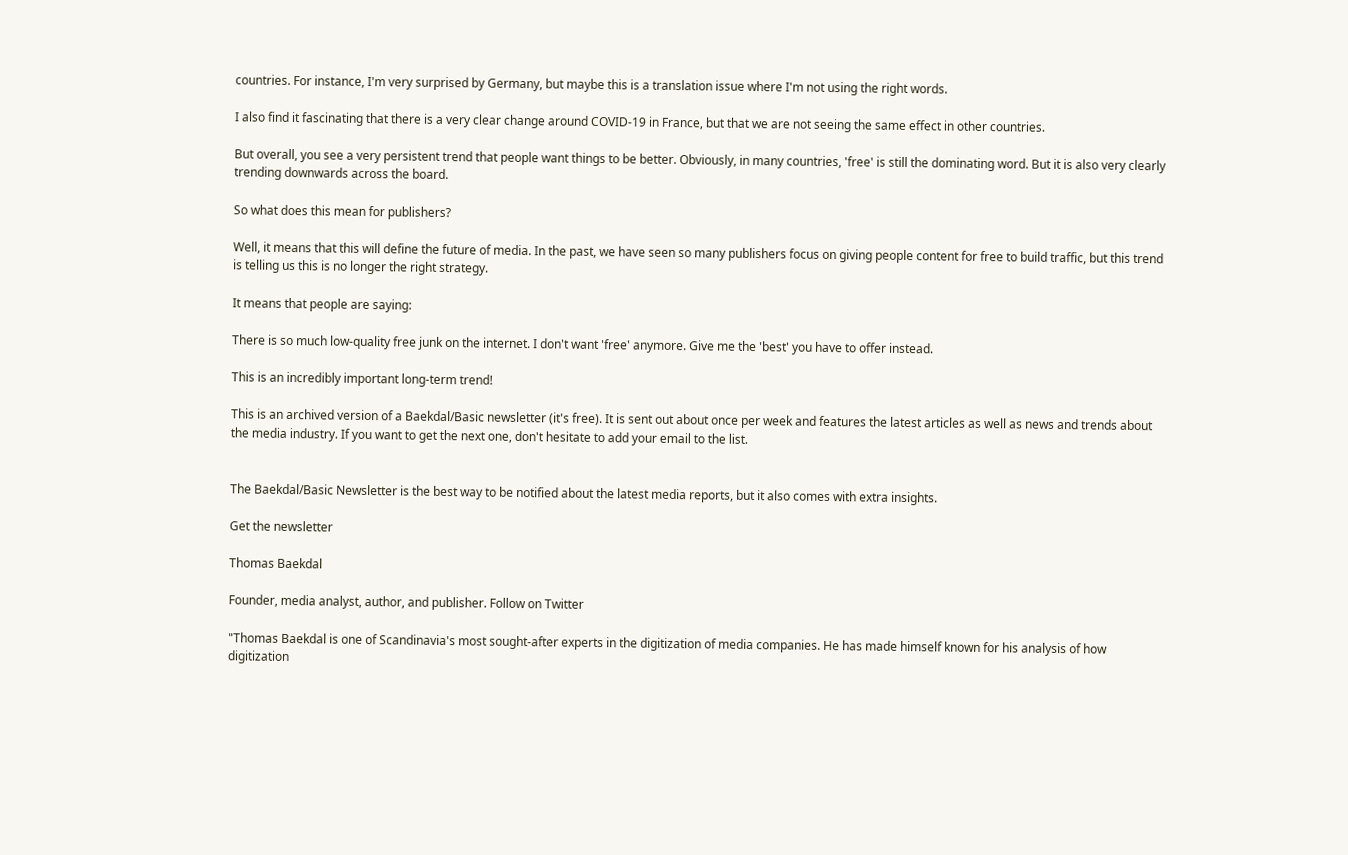countries. For instance, I'm very surprised by Germany, but maybe this is a translation issue where I'm not using the right words.

I also find it fascinating that there is a very clear change around COVID-19 in France, but that we are not seeing the same effect in other countries.

But overall, you see a very persistent trend that people want things to be better. Obviously, in many countries, 'free' is still the dominating word. But it is also very clearly trending downwards across the board.

So what does this mean for publishers?

Well, it means that this will define the future of media. In the past, we have seen so many publishers focus on giving people content for free to build traffic, but this trend is telling us this is no longer the right strategy.

It means that people are saying:

There is so much low-quality free junk on the internet. I don't want 'free' anymore. Give me the 'best' you have to offer instead.

This is an incredibly important long-term trend!

This is an archived version of a Baekdal/Basic newsletter (it's free). It is sent out about once per week and features the latest articles as well as news and trends about the media industry. If you want to get the next one, don't hesitate to add your email to the list.


The Baekdal/Basic Newsletter is the best way to be notified about the latest media reports, but it also comes with extra insights.

Get the newsletter

Thomas Baekdal

Founder, media analyst, author, and publisher. Follow on Twitter

"Thomas Baekdal is one of Scandinavia's most sought-after experts in the digitization of media companies. He has made himself known for his analysis of how digitization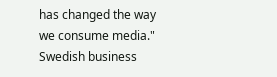has changed the way we consume media."
Swedish business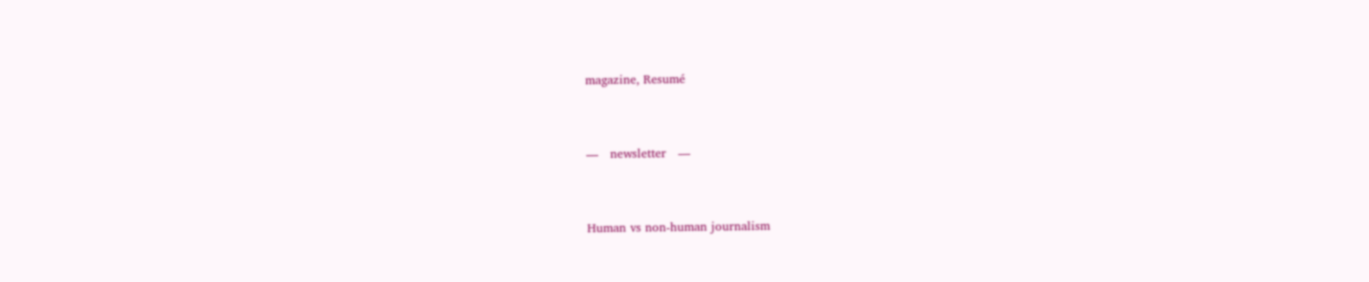magazine, Resumé


—   newsletter   —


Human vs non-human journalism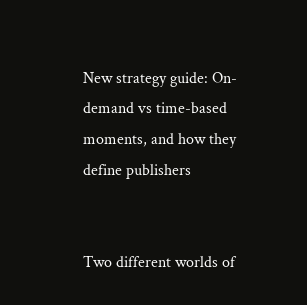New strategy guide: On-demand vs time-based moments, and how they define publishers


Two different worlds of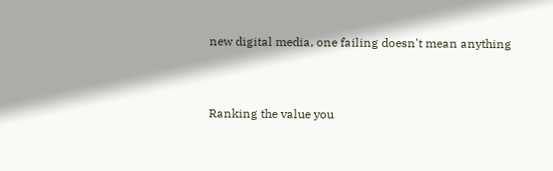new digital media, one failing doesn't mean anything


Ranking the value you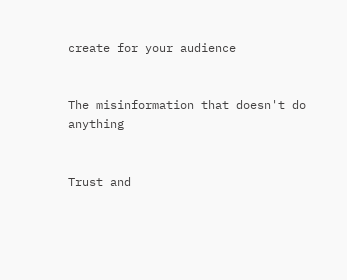create for your audience


The misinformation that doesn't do anything


Trust and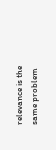relevance is the same problem